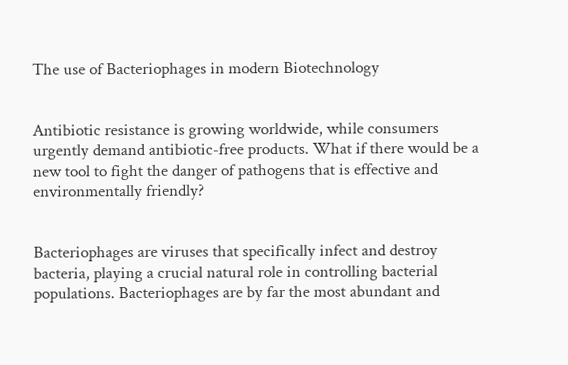The use of Bacteriophages in modern Biotechnology


Antibiotic resistance is growing worldwide, while consumers urgently demand antibiotic-free products. What if there would be a new tool to fight the danger of pathogens that is effective and environmentally friendly?


Bacteriophages are viruses that specifically infect and destroy bacteria, playing a crucial natural role in controlling bacterial populations. Bacteriophages are by far the most abundant and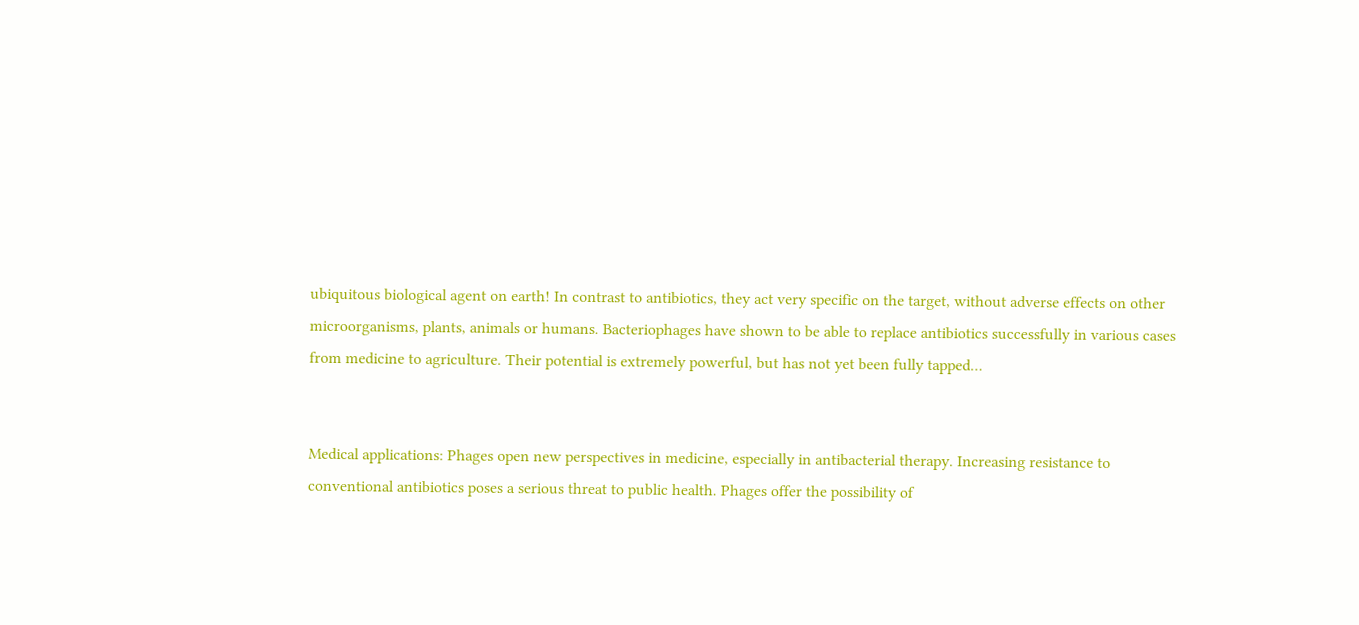ubiquitous biological agent on earth! In contrast to antibiotics, they act very specific on the target, without adverse effects on other microorganisms, plants, animals or humans. Bacteriophages have shown to be able to replace antibiotics successfully in various cases from medicine to agriculture. Their potential is extremely powerful, but has not yet been fully tapped…


Medical applications: Phages open new perspectives in medicine, especially in antibacterial therapy. Increasing resistance to conventional antibiotics poses a serious threat to public health. Phages offer the possibility of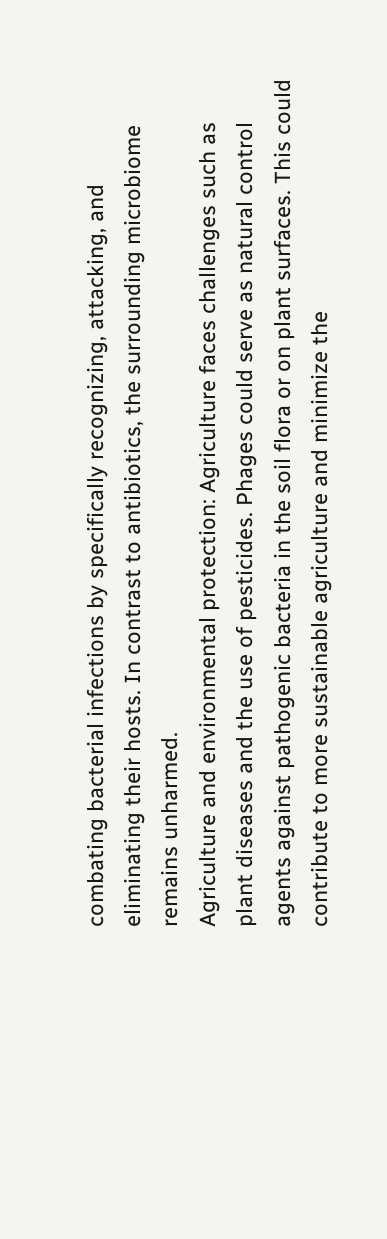combating bacterial infections by specifically recognizing, attacking, and eliminating their hosts. In contrast to antibiotics, the surrounding microbiome remains unharmed.
Agriculture and environmental protection: Agriculture faces challenges such as plant diseases and the use of pesticides. Phages could serve as natural control agents against pathogenic bacteria in the soil flora or on plant surfaces. This could contribute to more sustainable agriculture and minimize the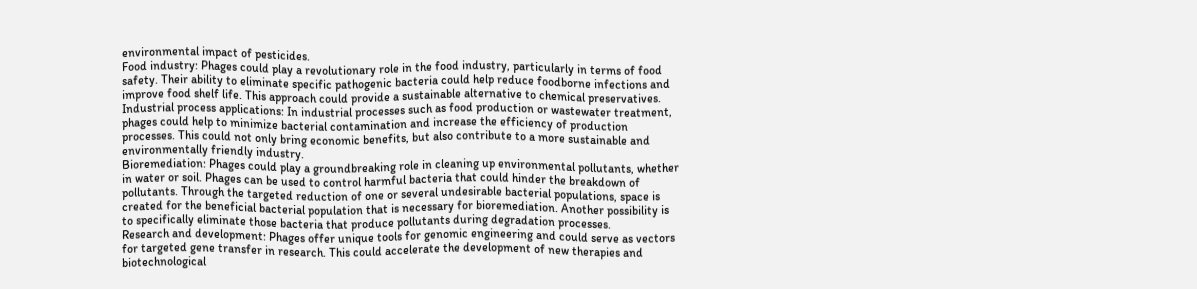environmental impact of pesticides.
Food industry: Phages could play a revolutionary role in the food industry, particularly in terms of food safety. Their ability to eliminate specific pathogenic bacteria could help reduce foodborne infections and improve food shelf life. This approach could provide a sustainable alternative to chemical preservatives.
Industrial process applications: In industrial processes such as food production or wastewater treatment, phages could help to minimize bacterial contamination and increase the efficiency of production processes. This could not only bring economic benefits, but also contribute to a more sustainable and environmentally friendly industry.
Bioremediation: Phages could play a groundbreaking role in cleaning up environmental pollutants, whether in water or soil. Phages can be used to control harmful bacteria that could hinder the breakdown of pollutants. Through the targeted reduction of one or several undesirable bacterial populations, space is created for the beneficial bacterial population that is necessary for bioremediation. Another possibility is to specifically eliminate those bacteria that produce pollutants during degradation processes.
Research and development: Phages offer unique tools for genomic engineering and could serve as vectors for targeted gene transfer in research. This could accelerate the development of new therapies and biotechnological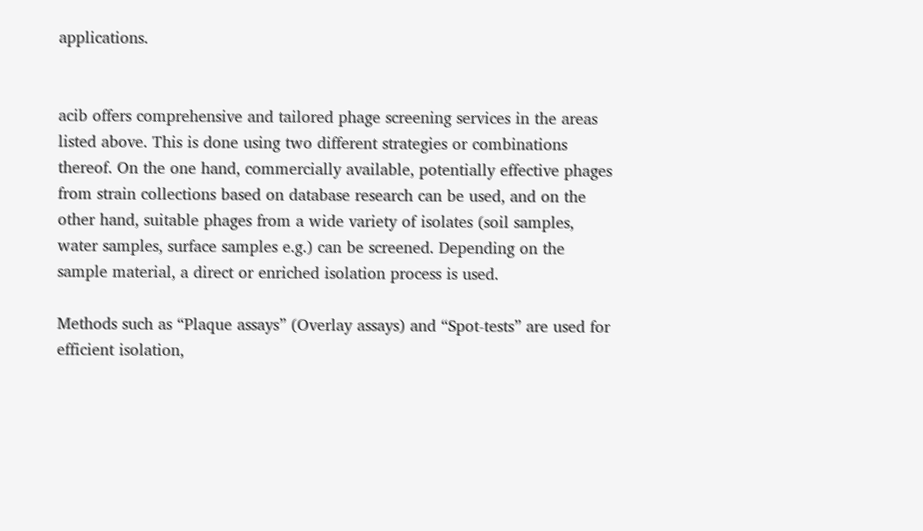applications.


acib offers comprehensive and tailored phage screening services in the areas listed above. This is done using two different strategies or combinations thereof. On the one hand, commercially available, potentially effective phages from strain collections based on database research can be used, and on the other hand, suitable phages from a wide variety of isolates (soil samples, water samples, surface samples e.g.) can be screened. Depending on the sample material, a direct or enriched isolation process is used.

Methods such as “Plaque assays” (Overlay assays) and “Spot-tests” are used for efficient isolation,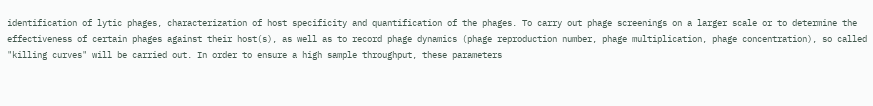identification of lytic phages, characterization of host specificity and quantification of the phages. To carry out phage screenings on a larger scale or to determine the effectiveness of certain phages against their host(s), as well as to record phage dynamics (phage reproduction number, phage multiplication, phage concentration), so called "killing curves" will be carried out. In order to ensure a high sample throughput, these parameters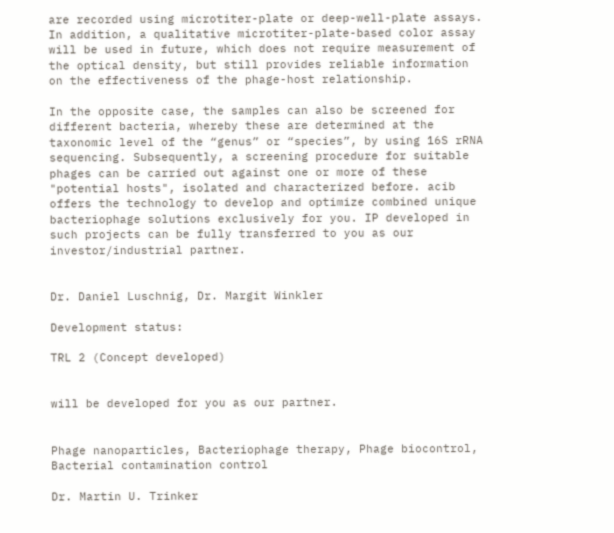are recorded using microtiter-plate or deep-well-plate assays. In addition, a qualitative microtiter-plate-based color assay will be used in future, which does not require measurement of the optical density, but still provides reliable information on the effectiveness of the phage-host relationship.

In the opposite case, the samples can also be screened for different bacteria, whereby these are determined at the taxonomic level of the “genus” or “species”, by using 16S rRNA sequencing. Subsequently, a screening procedure for suitable phages can be carried out against one or more of these "potential hosts", isolated and characterized before. acib offers the technology to develop and optimize combined unique bacteriophage solutions exclusively for you. IP developed in such projects can be fully transferred to you as our investor/industrial partner.


Dr. Daniel Luschnig, Dr. Margit Winkler

Development status:

TRL 2 (Concept developed)


will be developed for you as our partner.


Phage nanoparticles, Bacteriophage therapy, Phage biocontrol, Bacterial contamination control

Dr. Martin U. Trinker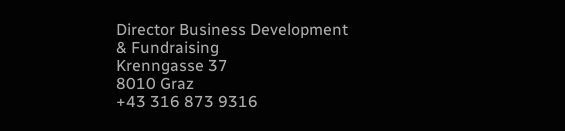Director Business Development & Fundraising
Krenngasse 37
8010 Graz
+43 316 873 9316